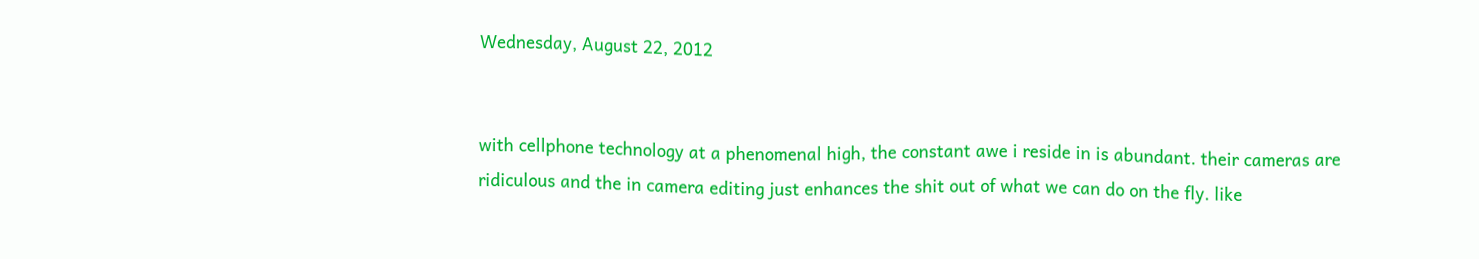Wednesday, August 22, 2012


with cellphone technology at a phenomenal high, the constant awe i reside in is abundant. their cameras are ridiculous and the in camera editing just enhances the shit out of what we can do on the fly. like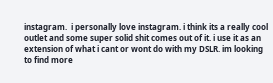instagram.  i personally love instagram. i think its a really cool outlet and some super solid shit comes out of it. i use it as an extension of what i cant or wont do with my DSLR. im looking to find more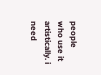people who use it artistically. i need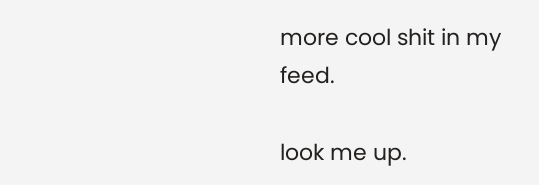more cool shit in my feed.

look me up.